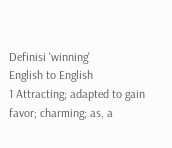Definisi 'winning'
English to English
1 Attracting; adapted to gain favor; charming; as, a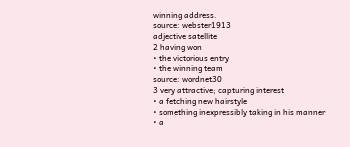winning address.
source: webster1913
adjective satellite
2 having won
• the victorious entry
• the winning team
source: wordnet30
3 very attractive; capturing interest
• a fetching new hairstyle
• something inexpressibly taking in his manner
• a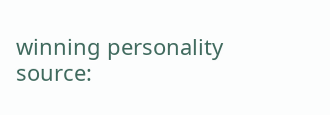winning personality
source: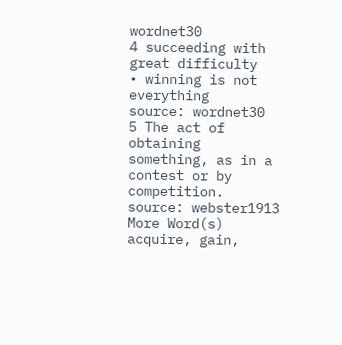wordnet30
4 succeeding with great difficulty
• winning is not everything
source: wordnet30
5 The act of obtaining something, as in a contest or by competition.
source: webster1913
More Word(s)
acquire, gain,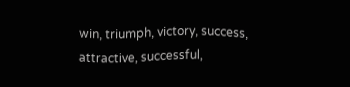win, triumph, victory, success, attractive, successful,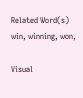Related Word(s)
win, winning, won,

Visual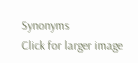Synonyms
Click for larger image